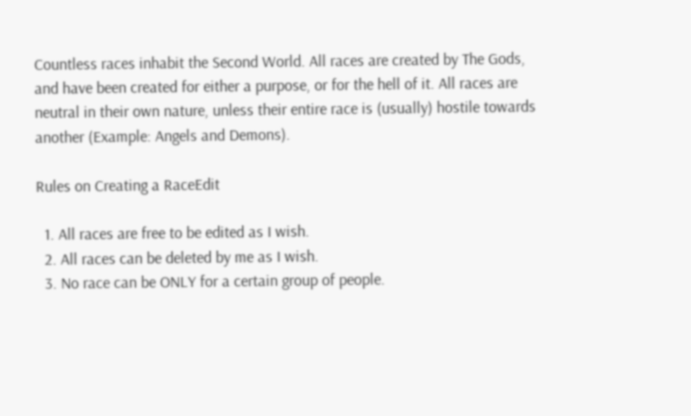Countless races inhabit the Second World. All races are created by The Gods, and have been created for either a purpose, or for the hell of it. All races are neutral in their own nature, unless their entire race is (usually) hostile towards another (Example: Angels and Demons).

Rules on Creating a RaceEdit

  1. All races are free to be edited as I wish.
  2. All races can be deleted by me as I wish.
  3. No race can be ONLY for a certain group of people.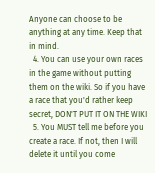Anyone can choose to be anything at any time. Keep that in mind.
  4. You can use your own races in the game without putting them on the wiki. So if you have a race that you'd rather keep secret, DON'T PUT IT ON THE WIKI
  5. You MUST tell me before you create a race. If not, then I will delete it until you come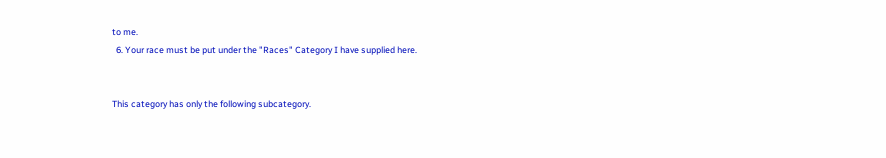to me.
  6. Your race must be put under the "Races" Category I have supplied here.


This category has only the following subcategory.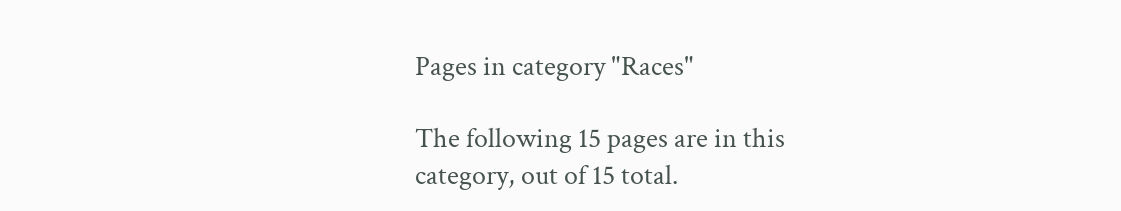Pages in category "Races"

The following 15 pages are in this category, out of 15 total.